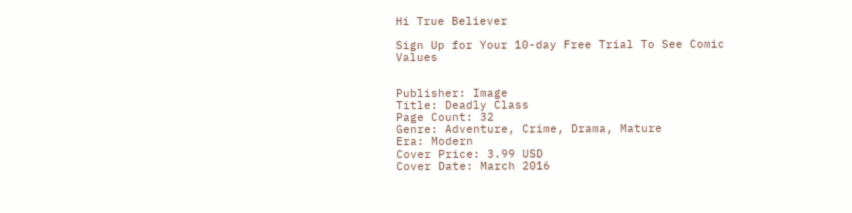Hi True Believer

Sign Up for Your 10-day Free Trial To See Comic Values


Publisher: Image
Title: Deadly Class
Page Count: 32
Genre: Adventure, Crime, Drama, Mature
Era: Modern
Cover Price: 3.99 USD
Cover Date: March 2016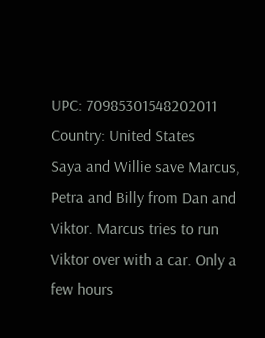UPC: 70985301548202011
Country: United States
Saya and Willie save Marcus, Petra and Billy from Dan and Viktor. Marcus tries to run Viktor over with a car. Only a few hours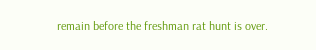remain before the freshman rat hunt is over.